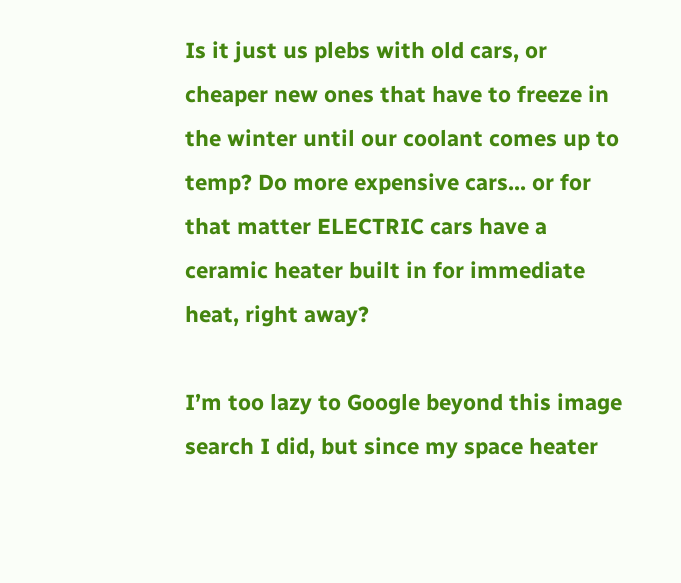Is it just us plebs with old cars, or cheaper new ones that have to freeze in the winter until our coolant comes up to temp? Do more expensive cars... or for that matter ELECTRIC cars have a ceramic heater built in for immediate heat, right away?

I’m too lazy to Google beyond this image search I did, but since my space heater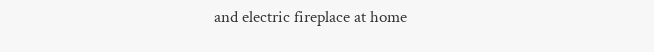and electric fireplace at home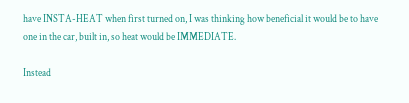have INSTA-HEAT when first turned on, I was thinking how beneficial it would be to have one in the car, built in, so heat would be IMMEDIATE.

Instead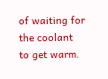of waiting for the coolant to get warm.